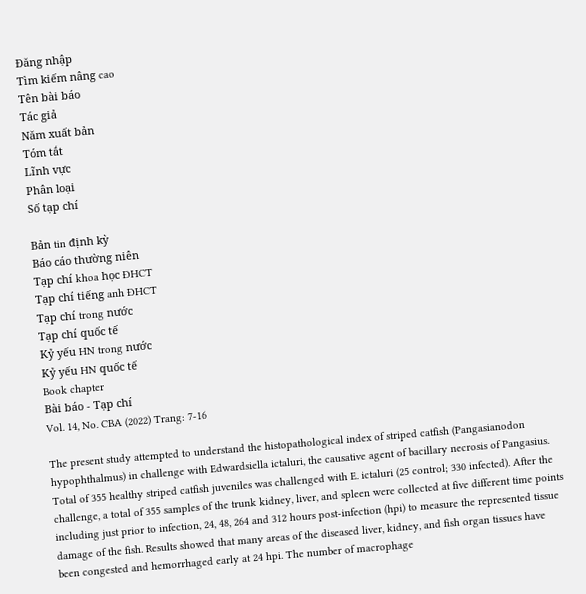Đăng nhập
Tìm kiếm nâng cao
Tên bài báo
Tác giả
Năm xuất bản
Tóm tắt
Lĩnh vực
Phân loại
Số tạp chí

Bản tin định kỳ
Báo cáo thường niên
Tạp chí khoa học ĐHCT
Tạp chí tiếng anh ĐHCT
Tạp chí trong nước
Tạp chí quốc tế
Kỷ yếu HN trong nước
Kỷ yếu HN quốc tế
Book chapter
Bài báo - Tạp chí
Vol. 14, No. CBA (2022) Trang: 7-16

The present study attempted to understand the histopathological index of striped catfish (Pangasianodon hypophthalmus) in challenge with Edwardsiella ictaluri, the causative agent of bacillary necrosis of Pangasius. Total of 355 healthy striped catfish juveniles was challenged with E. ictaluri (25 control; 330 infected). After the challenge, a total of 355 samples of the trunk kidney, liver, and spleen were collected at five different time points including just prior to infection, 24, 48, 264 and 312 hours post-infection (hpi) to measure the represented tissue damage of the fish. Results showed that many areas of the diseased liver, kidney, and fish organ tissues have been congested and hemorrhaged early at 24 hpi. The number of macrophage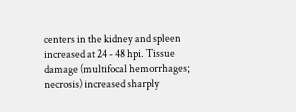centers in the kidney and spleen increased at 24 - 48 hpi. Tissue damage (multifocal hemorrhages; necrosis) increased sharply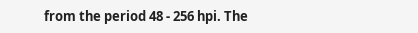from the period 48 - 256 hpi. The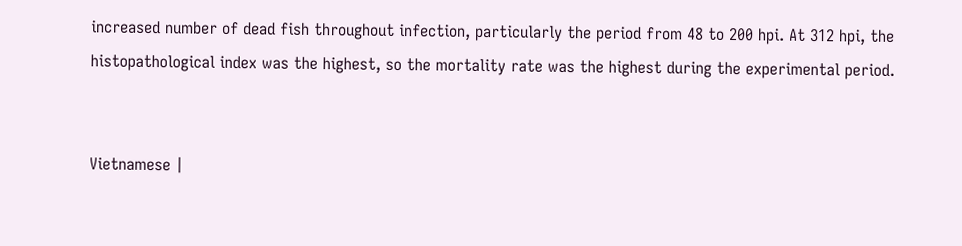increased number of dead fish throughout infection, particularly the period from 48 to 200 hpi. At 312 hpi, the histopathological index was the highest, so the mortality rate was the highest during the experimental period.


Vietnamese |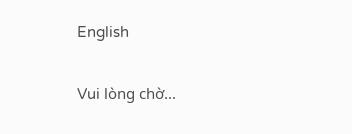English

Vui lòng chờ...